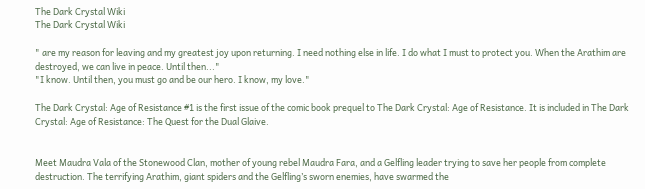The Dark Crystal Wiki
The Dark Crystal Wiki

" are my reason for leaving and my greatest joy upon returning. I need nothing else in life. I do what I must to protect you. When the Arathim are destroyed, we can live in peace. Until then..."
"I know. Until then, you must go and be our hero. I know, my love."

The Dark Crystal: Age of Resistance #1 is the first issue of the comic book prequel to The Dark Crystal: Age of Resistance. It is included in The Dark Crystal: Age of Resistance: The Quest for the Dual Glaive.


Meet Maudra Vala of the Stonewood Clan, mother of young rebel Maudra Fara, and a Gelfling leader trying to save her people from complete destruction. The terrifying Arathim, giant spiders and the Gelfling’s sworn enemies, have swarmed the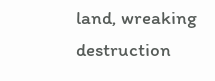land, wreaking destruction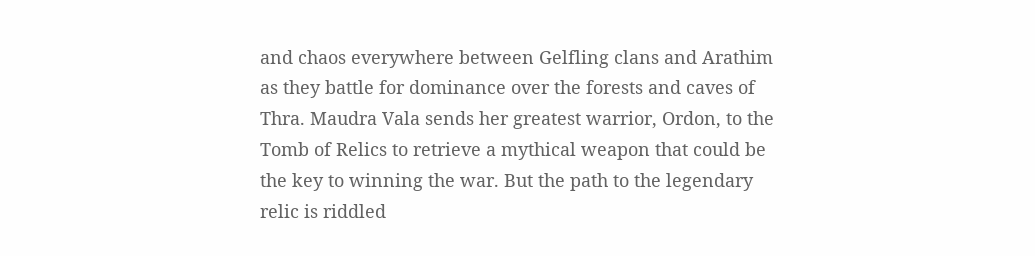and chaos everywhere between Gelfling clans and Arathim as they battle for dominance over the forests and caves of Thra. Maudra Vala sends her greatest warrior, Ordon, to the Tomb of Relics to retrieve a mythical weapon that could be the key to winning the war. But the path to the legendary relic is riddled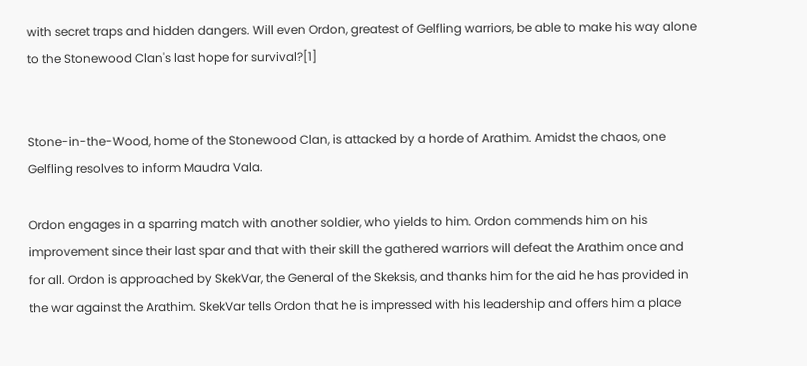with secret traps and hidden dangers. Will even Ordon, greatest of Gelfling warriors, be able to make his way alone to the Stonewood Clan's last hope for survival?[1]


Stone-in-the-Wood, home of the Stonewood Clan, is attacked by a horde of Arathim. Amidst the chaos, one Gelfling resolves to inform Maudra Vala.

Ordon engages in a sparring match with another soldier, who yields to him. Ordon commends him on his improvement since their last spar and that with their skill the gathered warriors will defeat the Arathim once and for all. Ordon is approached by SkekVar, the General of the Skeksis, and thanks him for the aid he has provided in the war against the Arathim. SkekVar tells Ordon that he is impressed with his leadership and offers him a place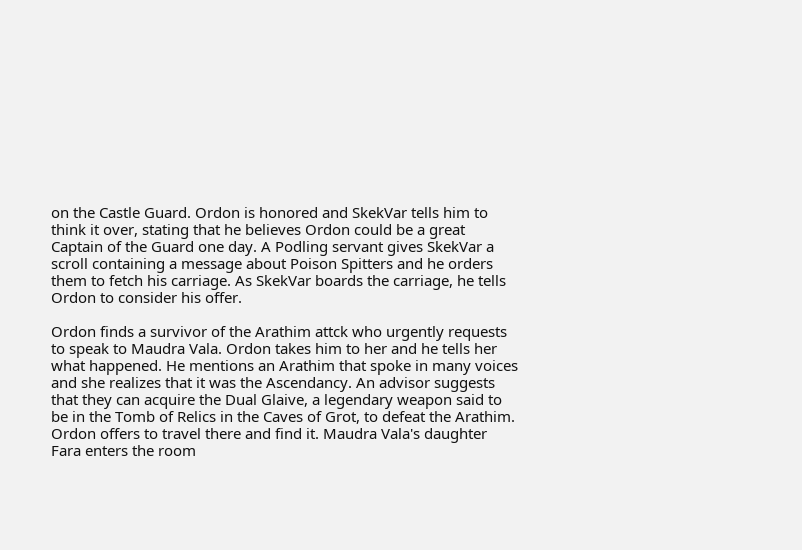on the Castle Guard. Ordon is honored and SkekVar tells him to think it over, stating that he believes Ordon could be a great Captain of the Guard one day. A Podling servant gives SkekVar a scroll containing a message about Poison Spitters and he orders them to fetch his carriage. As SkekVar boards the carriage, he tells Ordon to consider his offer.

Ordon finds a survivor of the Arathim attck who urgently requests to speak to Maudra Vala. Ordon takes him to her and he tells her what happened. He mentions an Arathim that spoke in many voices and she realizes that it was the Ascendancy. An advisor suggests that they can acquire the Dual Glaive, a legendary weapon said to be in the Tomb of Relics in the Caves of Grot, to defeat the Arathim. Ordon offers to travel there and find it. Maudra Vala's daughter Fara enters the room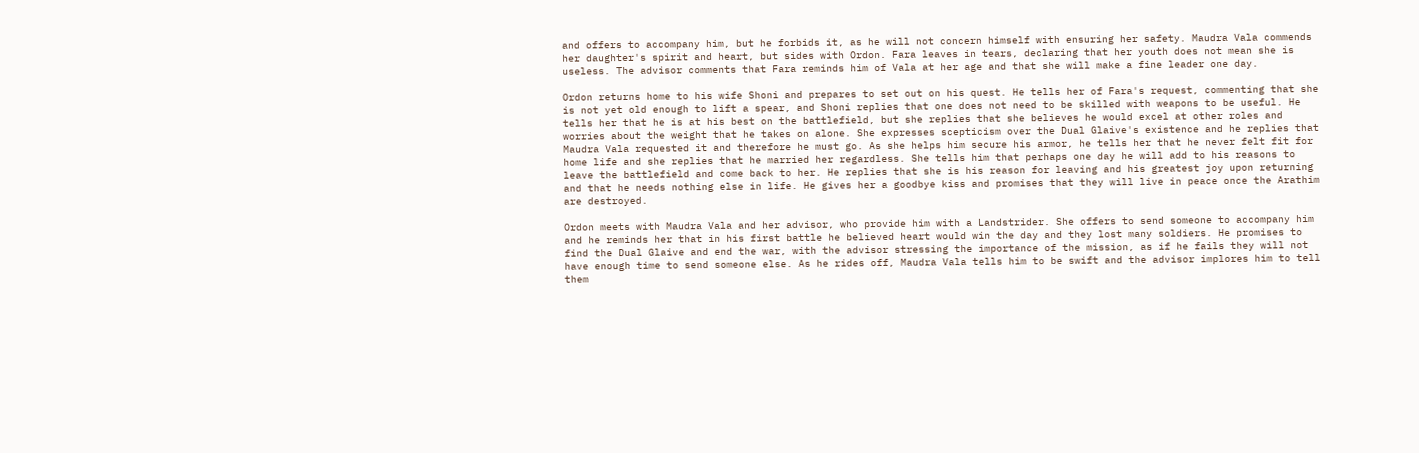and offers to accompany him, but he forbids it, as he will not concern himself with ensuring her safety. Maudra Vala commends her daughter's spirit and heart, but sides with Ordon. Fara leaves in tears, declaring that her youth does not mean she is useless. The advisor comments that Fara reminds him of Vala at her age and that she will make a fine leader one day.

Ordon returns home to his wife Shoni and prepares to set out on his quest. He tells her of Fara's request, commenting that she is not yet old enough to lift a spear, and Shoni replies that one does not need to be skilled with weapons to be useful. He tells her that he is at his best on the battlefield, but she replies that she believes he would excel at other roles and worries about the weight that he takes on alone. She expresses scepticism over the Dual Glaive's existence and he replies that Maudra Vala requested it and therefore he must go. As she helps him secure his armor, he tells her that he never felt fit for home life and she replies that he married her regardless. She tells him that perhaps one day he will add to his reasons to leave the battlefield and come back to her. He replies that she is his reason for leaving and his greatest joy upon returning and that he needs nothing else in life. He gives her a goodbye kiss and promises that they will live in peace once the Arathim are destroyed.

Ordon meets with Maudra Vala and her advisor, who provide him with a Landstrider. She offers to send someone to accompany him and he reminds her that in his first battle he believed heart would win the day and they lost many soldiers. He promises to find the Dual Glaive and end the war, with the advisor stressing the importance of the mission, as if he fails they will not have enough time to send someone else. As he rides off, Maudra Vala tells him to be swift and the advisor implores him to tell them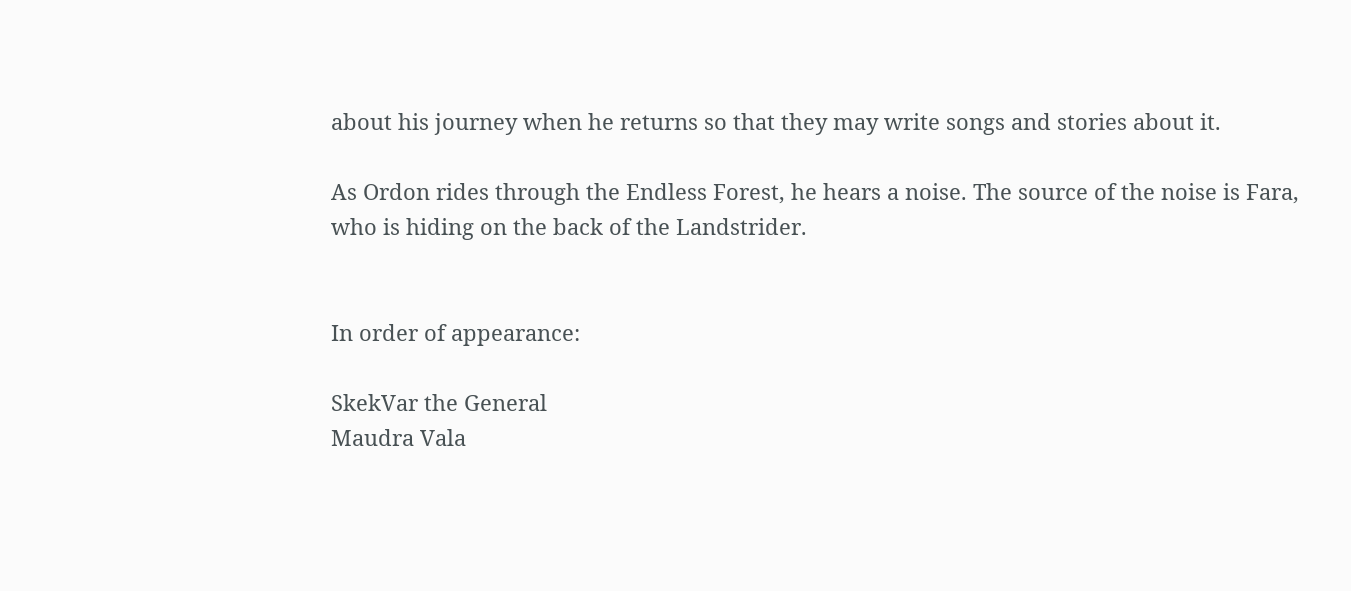about his journey when he returns so that they may write songs and stories about it.

As Ordon rides through the Endless Forest, he hears a noise. The source of the noise is Fara, who is hiding on the back of the Landstrider.


In order of appearance:

SkekVar the General
Maudra Vala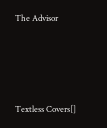The Advisor




Textless Covers[]